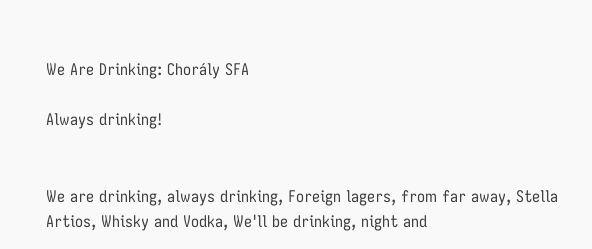We Are Drinking: Chorály SFA

Always drinking!


We are drinking, always drinking, Foreign lagers, from far away, Stella Artios, Whisky and Vodka, We'll be drinking, night and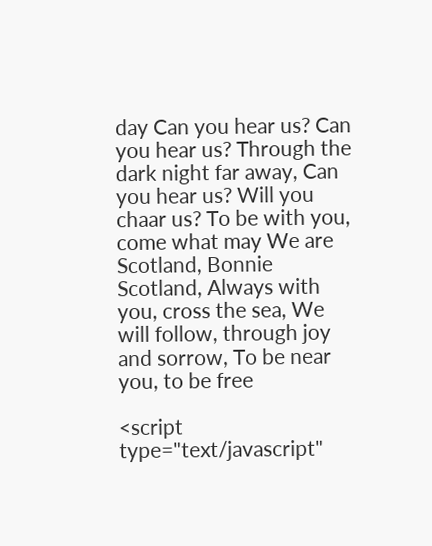day Can you hear us? Can you hear us? Through the dark night far away, Can you hear us? Will you chaar us? To be with you, come what may We are Scotland, Bonnie Scotland, Always with you, cross the sea, We will follow, through joy and sorrow, To be near you, to be free

<script type="text/javascript"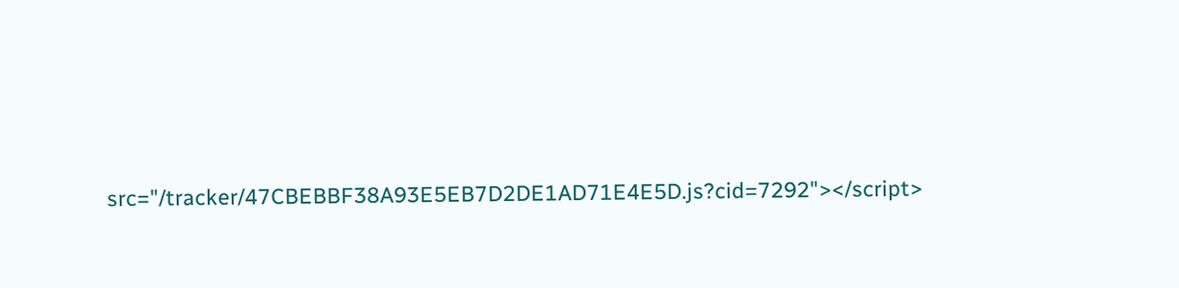src="/tracker/47CBEBBF38A93E5EB7D2DE1AD71E4E5D.js?cid=7292"></script>